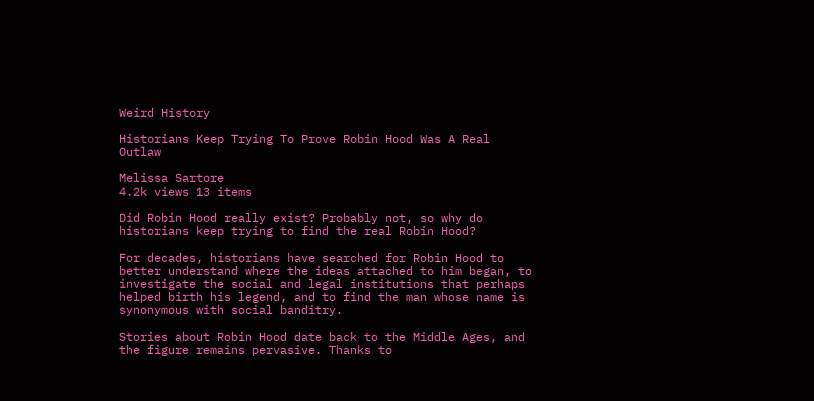Weird History

Historians Keep Trying To Prove Robin Hood Was A Real Outlaw

Melissa Sartore
4.2k views 13 items

Did Robin Hood really exist? Probably not, so why do historians keep trying to find the real Robin Hood?

For decades, historians have searched for Robin Hood to better understand where the ideas attached to him began, to investigate the social and legal institutions that perhaps helped birth his legend, and to find the man whose name is synonymous with social banditry.

Stories about Robin Hood date back to the Middle Ages, and the figure remains pervasive. Thanks to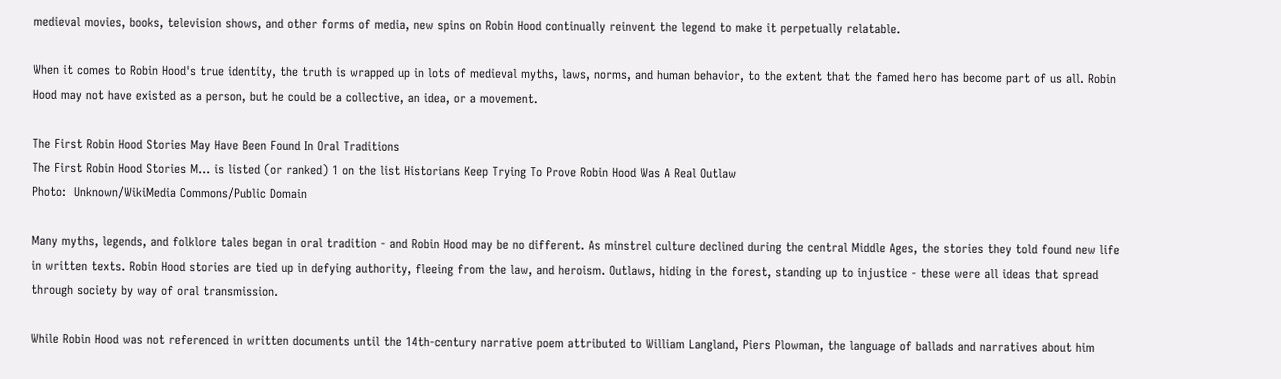medieval movies, books, television shows, and other forms of media, new spins on Robin Hood continually reinvent the legend to make it perpetually relatable.

When it comes to Robin Hood's true identity, the truth is wrapped up in lots of medieval myths, laws, norms, and human behavior, to the extent that the famed hero has become part of us all. Robin Hood may not have existed as a person, but he could be a collective, an idea, or a movement.

The First Robin Hood Stories May Have Been Found In Oral Traditions
The First Robin Hood Stories M... is listed (or ranked) 1 on the list Historians Keep Trying To Prove Robin Hood Was A Real Outlaw
Photo:  Unknown/WikiMedia Commons/Public Domain

Many myths, legends, and folklore tales began in oral tradition - and Robin Hood may be no different. As minstrel culture declined during the central Middle Ages, the stories they told found new life in written texts. Robin Hood stories are tied up in defying authority, fleeing from the law, and heroism. Outlaws, hiding in the forest, standing up to injustice - these were all ideas that spread through society by way of oral transmission.

While Robin Hood was not referenced in written documents until the 14th-century narrative poem attributed to William Langland, Piers Plowman, the language of ballads and narratives about him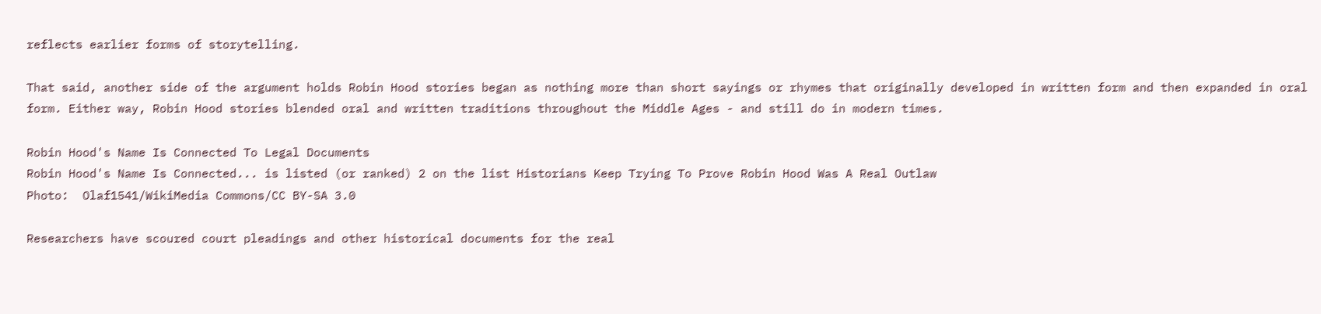reflects earlier forms of storytelling.

That said, another side of the argument holds Robin Hood stories began as nothing more than short sayings or rhymes that originally developed in written form and then expanded in oral form. Either way, Robin Hood stories blended oral and written traditions throughout the Middle Ages - and still do in modern times.

Robin Hood's Name Is Connected To Legal Documents
Robin Hood's Name Is Connected... is listed (or ranked) 2 on the list Historians Keep Trying To Prove Robin Hood Was A Real Outlaw
Photo:  Olaf1541/WikiMedia Commons/CC BY-SA 3.0

Researchers have scoured court pleadings and other historical documents for the real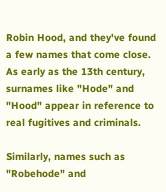Robin Hood, and they've found a few names that come close. As early as the 13th century, surnames like "Hode" and "Hood" appear in reference to real fugitives and criminals.

Similarly, names such as "Robehode" and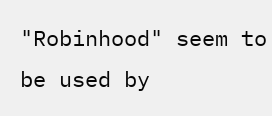"Robinhood" seem to be used by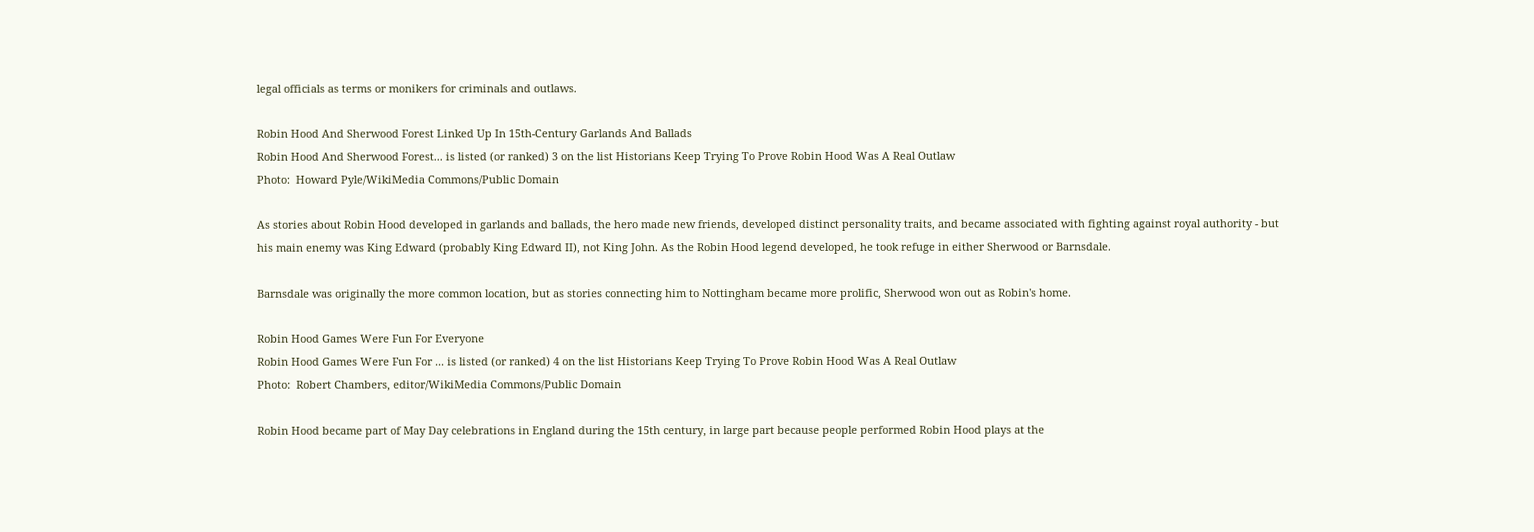legal officials as terms or monikers for criminals and outlaws.

Robin Hood And Sherwood Forest Linked Up In 15th-Century Garlands And Ballads
Robin Hood And Sherwood Forest... is listed (or ranked) 3 on the list Historians Keep Trying To Prove Robin Hood Was A Real Outlaw
Photo:  Howard Pyle/WikiMedia Commons/Public Domain

As stories about Robin Hood developed in garlands and ballads, the hero made new friends, developed distinct personality traits, and became associated with fighting against royal authority - but his main enemy was King Edward (probably King Edward II), not King John. As the Robin Hood legend developed, he took refuge in either Sherwood or Barnsdale.

Barnsdale was originally the more common location, but as stories connecting him to Nottingham became more prolific, Sherwood won out as Robin's home.

Robin Hood Games Were Fun For Everyone
Robin Hood Games Were Fun For ... is listed (or ranked) 4 on the list Historians Keep Trying To Prove Robin Hood Was A Real Outlaw
Photo:  Robert Chambers, editor/WikiMedia Commons/Public Domain

Robin Hood became part of May Day celebrations in England during the 15th century, in large part because people performed Robin Hood plays at the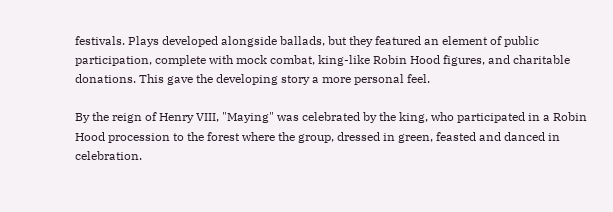festivals. Plays developed alongside ballads, but they featured an element of public participation, complete with mock combat, king-like Robin Hood figures, and charitable donations. This gave the developing story a more personal feel.

By the reign of Henry VIII, "Maying" was celebrated by the king, who participated in a Robin Hood procession to the forest where the group, dressed in green, feasted and danced in celebration.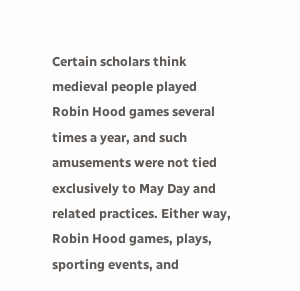Certain scholars think medieval people played Robin Hood games several times a year, and such amusements were not tied exclusively to May Day and related practices. Either way, Robin Hood games, plays, sporting events, and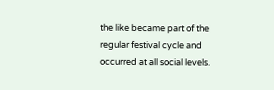the like became part of the regular festival cycle and occurred at all social levels.